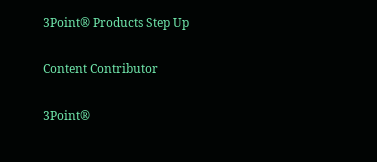3Point® Products Step Up

Content Contributor

3Point®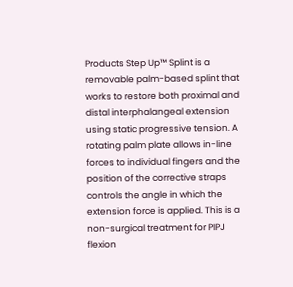Products Step Up™ Splint is a removable palm-based splint that works to restore both proximal and distal interphalangeal extension using static progressive tension. A rotating palm plate allows in-line forces to individual fingers and the position of the corrective straps controls the angle in which the extension force is applied. This is a non-surgical treatment for PIPJ flexion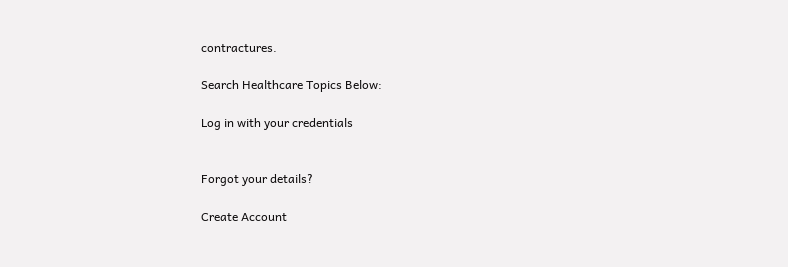contractures.

Search Healthcare Topics Below:

Log in with your credentials


Forgot your details?

Create Account